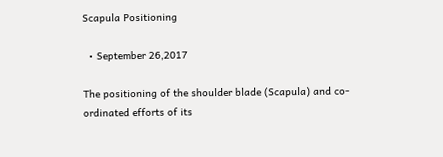Scapula Positioning

  • September 26,2017

The positioning of the shoulder blade (Scapula) and co-ordinated efforts of its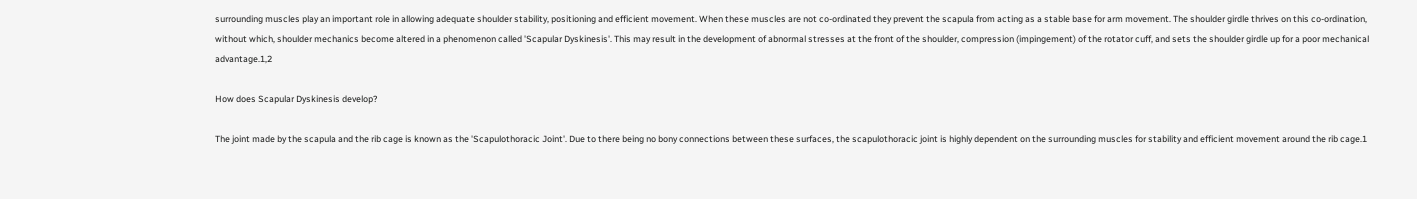surrounding muscles play an important role in allowing adequate shoulder stability, positioning and efficient movement. When these muscles are not co-ordinated they prevent the scapula from acting as a stable base for arm movement. The shoulder girdle thrives on this co-ordination, without which, shoulder mechanics become altered in a phenomenon called 'Scapular Dyskinesis'. This may result in the development of abnormal stresses at the front of the shoulder, compression (impingement) of the rotator cuff, and sets the shoulder girdle up for a poor mechanical advantage.1,2

How does Scapular Dyskinesis develop?

The joint made by the scapula and the rib cage is known as the 'Scapulothoracic Joint'. Due to there being no bony connections between these surfaces, the scapulothoracic joint is highly dependent on the surrounding muscles for stability and efficient movement around the rib cage.1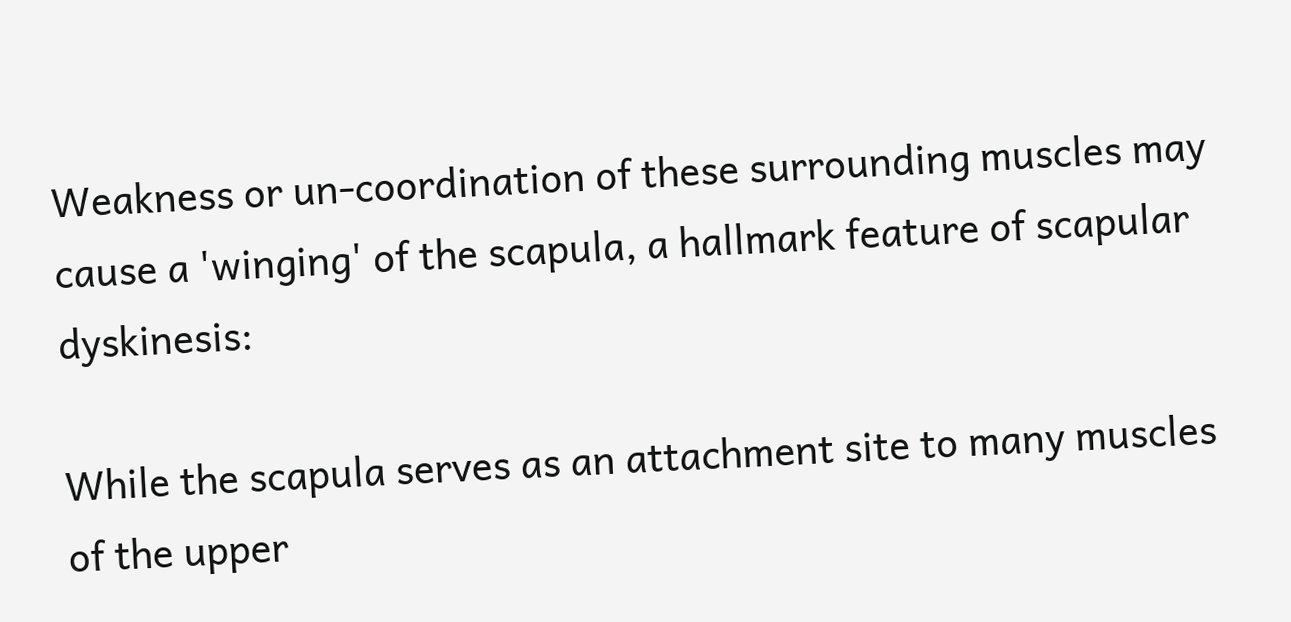Weakness or un-coordination of these surrounding muscles may cause a 'winging' of the scapula, a hallmark feature of scapular dyskinesis:

While the scapula serves as an attachment site to many muscles of the upper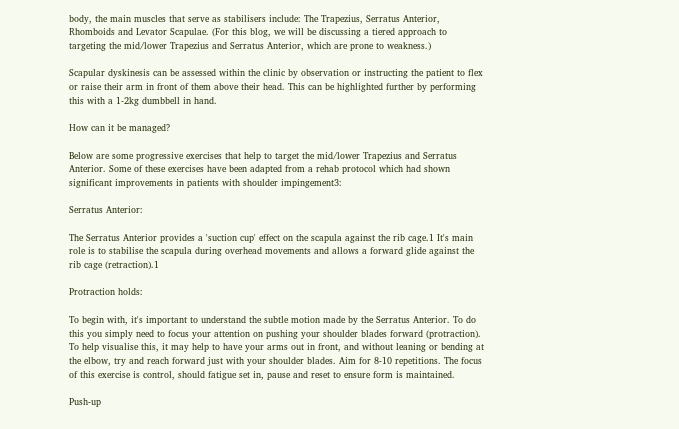body, the main muscles that serve as stabilisers include: The Trapezius, Serratus Anterior, Rhomboids and Levator Scapulae. (For this blog, we will be discussing a tiered approach to targeting the mid/lower Trapezius and Serratus Anterior, which are prone to weakness.)

Scapular dyskinesis can be assessed within the clinic by observation or instructing the patient to flex or raise their arm in front of them above their head. This can be highlighted further by performing this with a 1-2kg dumbbell in hand.

How can it be managed?

Below are some progressive exercises that help to target the mid/lower Trapezius and Serratus Anterior. Some of these exercises have been adapted from a rehab protocol which had shown significant improvements in patients with shoulder impingement3:

Serratus Anterior:

The Serratus Anterior provides a 'suction cup' effect on the scapula against the rib cage.1 It's main role is to stabilise the scapula during overhead movements and allows a forward glide against the rib cage (retraction).1

Protraction holds:

To begin with, it's important to understand the subtle motion made by the Serratus Anterior. To do this you simply need to focus your attention on pushing your shoulder blades forward (protraction). To help visualise this, it may help to have your arms out in front, and without leaning or bending at the elbow, try and reach forward just with your shoulder blades. Aim for 8-10 repetitions. The focus of this exercise is control, should fatigue set in, pause and reset to ensure form is maintained.

Push-up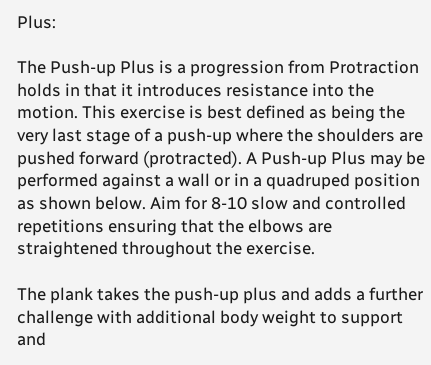Plus:

The Push-up Plus is a progression from Protraction holds in that it introduces resistance into the motion. This exercise is best defined as being the very last stage of a push-up where the shoulders are pushed forward (protracted). A Push-up Plus may be performed against a wall or in a quadruped position as shown below. Aim for 8-10 slow and controlled repetitions ensuring that the elbows are straightened throughout the exercise.

The plank takes the push-up plus and adds a further challenge with additional body weight to support and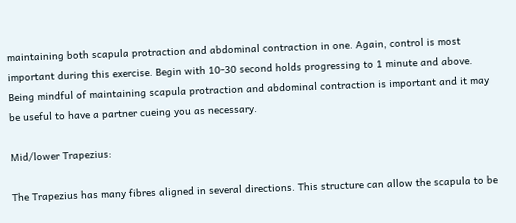maintaining both scapula protraction and abdominal contraction in one. Again, control is most important during this exercise. Begin with 10-30 second holds progressing to 1 minute and above. Being mindful of maintaining scapula protraction and abdominal contraction is important and it may be useful to have a partner cueing you as necessary.

Mid/lower Trapezius:

The Trapezius has many fibres aligned in several directions. This structure can allow the scapula to be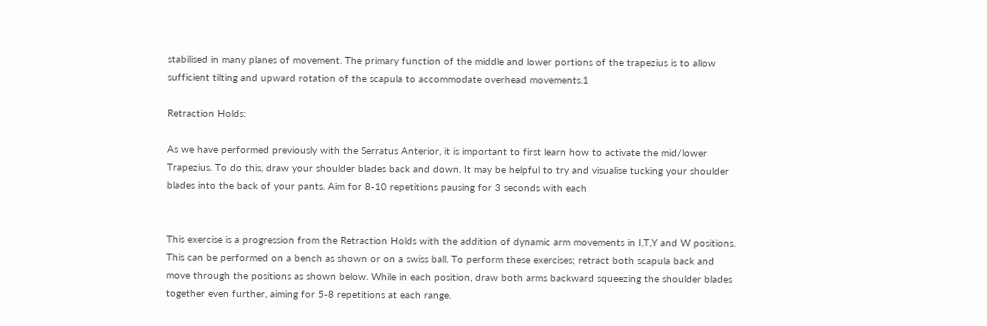stabilised in many planes of movement. The primary function of the middle and lower portions of the trapezius is to allow sufficient tilting and upward rotation of the scapula to accommodate overhead movements.1

Retraction Holds:

As we have performed previously with the Serratus Anterior, it is important to first learn how to activate the mid/lower Trapezius. To do this, draw your shoulder blades back and down. It may be helpful to try and visualise tucking your shoulder blades into the back of your pants. Aim for 8-10 repetitions pausing for 3 seconds with each


This exercise is a progression from the Retraction Holds with the addition of dynamic arm movements in I,T,Y and W positions. This can be performed on a bench as shown or on a swiss ball. To perform these exercises; retract both scapula back and move through the positions as shown below. While in each position, draw both arms backward squeezing the shoulder blades together even further, aiming for 5-8 repetitions at each range.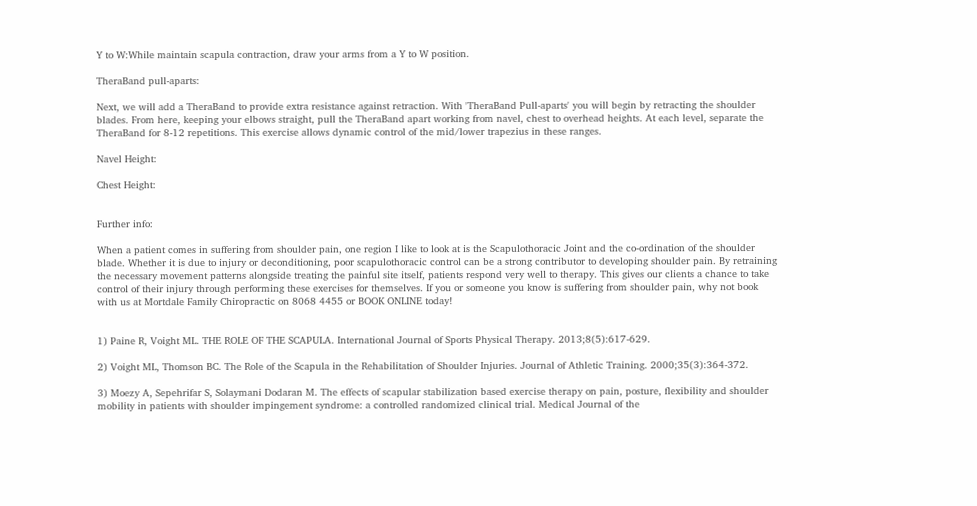Y to W:While maintain scapula contraction, draw your arms from a Y to W position.

TheraBand pull-aparts:

Next, we will add a TheraBand to provide extra resistance against retraction. With 'TheraBand Pull-aparts' you will begin by retracting the shoulder blades. From here, keeping your elbows straight, pull the TheraBand apart working from navel, chest to overhead heights. At each level, separate the TheraBand for 8-12 repetitions. This exercise allows dynamic control of the mid/lower trapezius in these ranges.

Navel Height:

Chest Height:


Further info:

When a patient comes in suffering from shoulder pain, one region I like to look at is the Scapulothoracic Joint and the co-ordination of the shoulder blade. Whether it is due to injury or deconditioning, poor scapulothoracic control can be a strong contributor to developing shoulder pain. By retraining the necessary movement patterns alongside treating the painful site itself, patients respond very well to therapy. This gives our clients a chance to take control of their injury through performing these exercises for themselves. If you or someone you know is suffering from shoulder pain, why not book with us at Mortdale Family Chiropractic on 8068 4455 or BOOK ONLINE today!


1) Paine R, Voight ML. THE ROLE OF THE SCAPULA. International Journal of Sports Physical Therapy. 2013;8(5):617-629.

2) Voight ML, Thomson BC. The Role of the Scapula in the Rehabilitation of Shoulder Injuries. Journal of Athletic Training. 2000;35(3):364-372.

3) Moezy A, Sepehrifar S, Solaymani Dodaran M. The effects of scapular stabilization based exercise therapy on pain, posture, flexibility and shoulder mobility in patients with shoulder impingement syndrome: a controlled randomized clinical trial. Medical Journal of the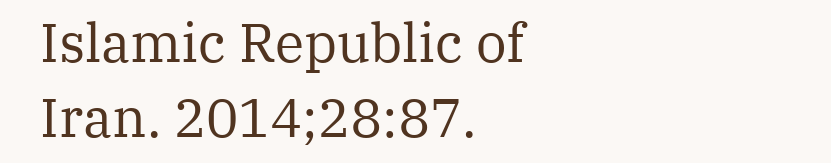Islamic Republic of Iran. 2014;28:87.